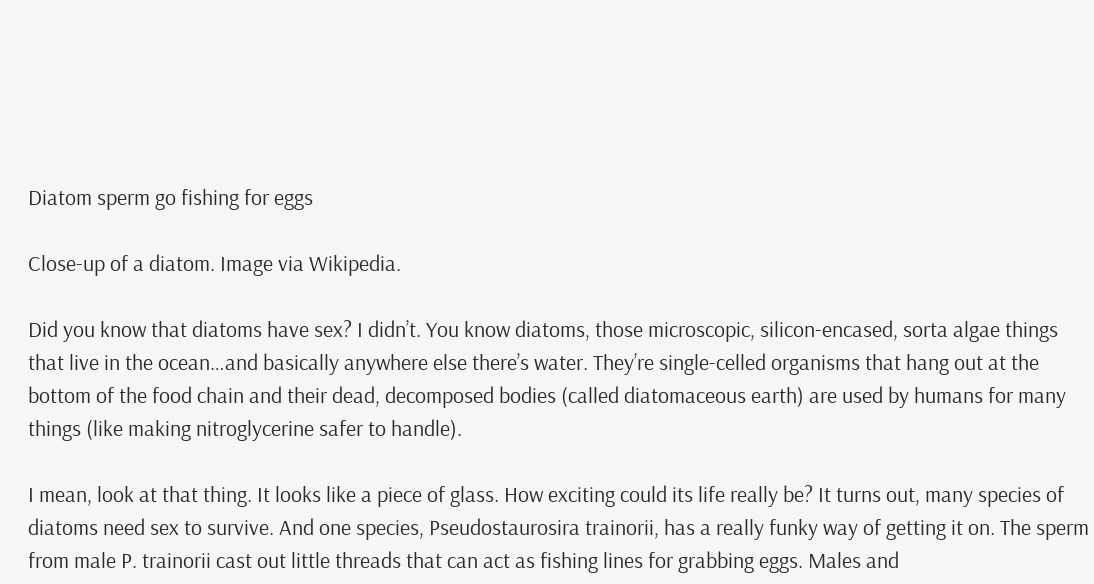Diatom sperm go fishing for eggs

Close-up of a diatom. Image via Wikipedia.

Did you know that diatoms have sex? I didn’t. You know diatoms, those microscopic, silicon-encased, sorta algae things that live in the ocean…and basically anywhere else there’s water. They’re single-celled organisms that hang out at the bottom of the food chain and their dead, decomposed bodies (called diatomaceous earth) are used by humans for many things (like making nitroglycerine safer to handle).

I mean, look at that thing. It looks like a piece of glass. How exciting could its life really be? It turns out, many species of diatoms need sex to survive. And one species, Pseudostaurosira trainorii, has a really funky way of getting it on. The sperm from male P. trainorii cast out little threads that can act as fishing lines for grabbing eggs. Males and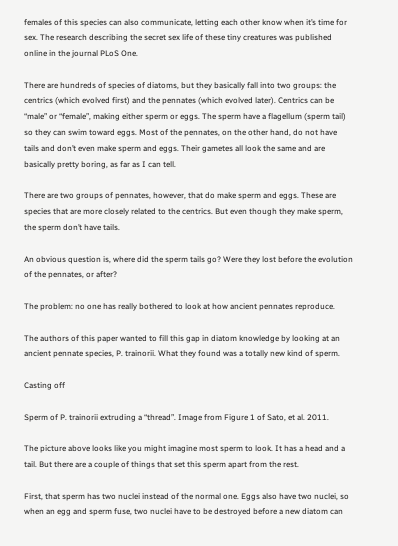females of this species can also communicate, letting each other know when it’s time for sex. The research describing the secret sex life of these tiny creatures was published online in the journal PLoS One.

There are hundreds of species of diatoms, but they basically fall into two groups: the centrics (which evolved first) and the pennates (which evolved later). Centrics can be “male” or “female”, making either sperm or eggs. The sperm have a flagellum (sperm tail) so they can swim toward eggs. Most of the pennates, on the other hand, do not have tails and don’t even make sperm and eggs. Their gametes all look the same and are basically pretty boring, as far as I can tell.

There are two groups of pennates, however, that do make sperm and eggs. These are species that are more closely related to the centrics. But even though they make sperm, the sperm don’t have tails.

An obvious question is, where did the sperm tails go? Were they lost before the evolution of the pennates, or after?

The problem: no one has really bothered to look at how ancient pennates reproduce.

The authors of this paper wanted to fill this gap in diatom knowledge by looking at an ancient pennate species, P. trainorii. What they found was a totally new kind of sperm.

Casting off

Sperm of P. trainorii extruding a “thread”. Image from Figure 1 of Sato, et al. 2011.

The picture above looks like you might imagine most sperm to look. It has a head and a tail. But there are a couple of things that set this sperm apart from the rest.

First, that sperm has two nuclei instead of the normal one. Eggs also have two nuclei, so when an egg and sperm fuse, two nuclei have to be destroyed before a new diatom can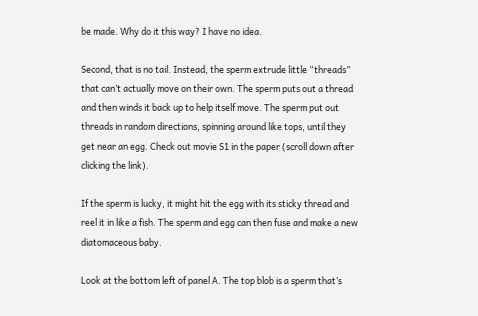be made. Why do it this way? I have no idea.

Second, that is no tail. Instead, the sperm extrude little “threads” that can’t actually move on their own. The sperm puts out a thread and then winds it back up to help itself move. The sperm put out threads in random directions, spinning around like tops, until they get near an egg. Check out movie S1 in the paper (scroll down after clicking the link).

If the sperm is lucky, it might hit the egg with its sticky thread and reel it in like a fish. The sperm and egg can then fuse and make a new diatomaceous baby.

Look at the bottom left of panel A. The top blob is a sperm that’s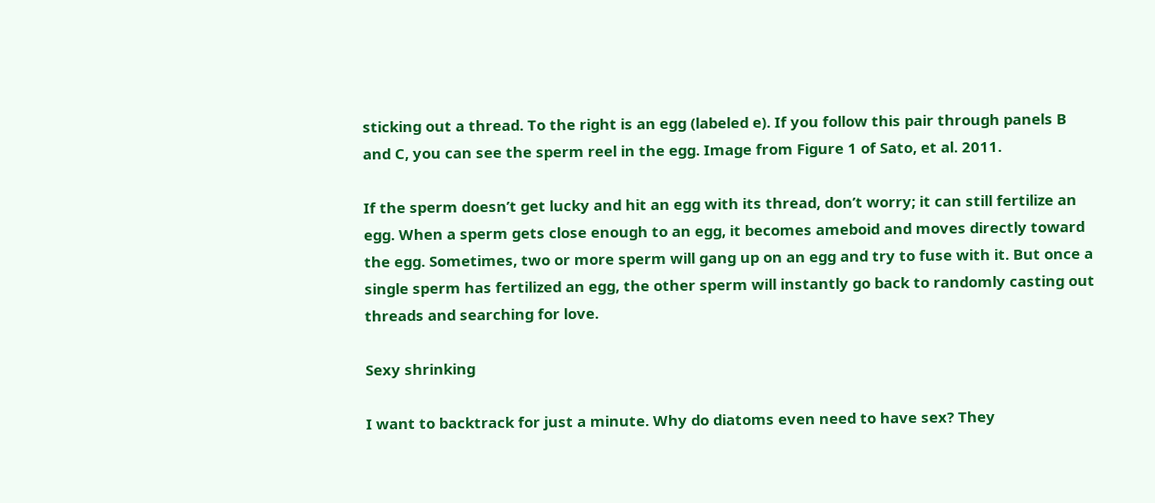sticking out a thread. To the right is an egg (labeled e). If you follow this pair through panels B and C, you can see the sperm reel in the egg. Image from Figure 1 of Sato, et al. 2011.

If the sperm doesn’t get lucky and hit an egg with its thread, don’t worry; it can still fertilize an egg. When a sperm gets close enough to an egg, it becomes ameboid and moves directly toward the egg. Sometimes, two or more sperm will gang up on an egg and try to fuse with it. But once a single sperm has fertilized an egg, the other sperm will instantly go back to randomly casting out threads and searching for love.

Sexy shrinking

I want to backtrack for just a minute. Why do diatoms even need to have sex? They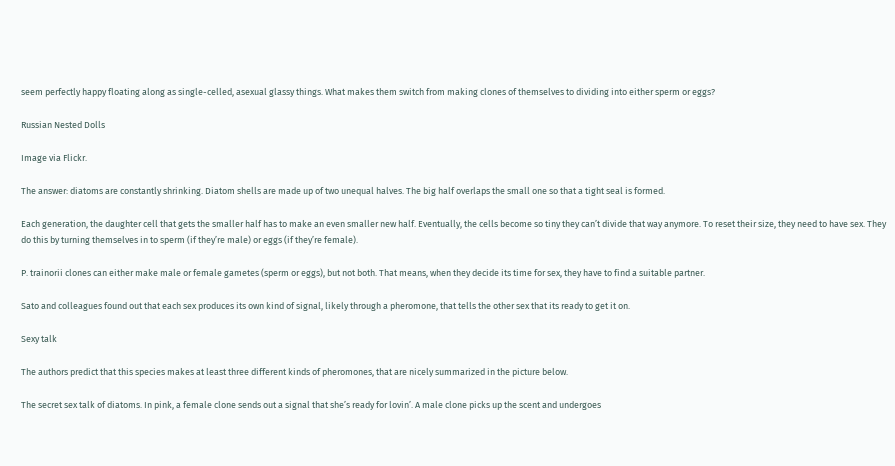seem perfectly happy floating along as single-celled, asexual glassy things. What makes them switch from making clones of themselves to dividing into either sperm or eggs?

Russian Nested Dolls

Image via Flickr.

The answer: diatoms are constantly shrinking. Diatom shells are made up of two unequal halves. The big half overlaps the small one so that a tight seal is formed.

Each generation, the daughter cell that gets the smaller half has to make an even smaller new half. Eventually, the cells become so tiny they can’t divide that way anymore. To reset their size, they need to have sex. They do this by turning themselves in to sperm (if they’re male) or eggs (if they’re female).

P. trainorii clones can either make male or female gametes (sperm or eggs), but not both. That means, when they decide its time for sex, they have to find a suitable partner.

Sato and colleagues found out that each sex produces its own kind of signal, likely through a pheromone, that tells the other sex that its ready to get it on.

Sexy talk

The authors predict that this species makes at least three different kinds of pheromones, that are nicely summarized in the picture below.

The secret sex talk of diatoms. In pink, a female clone sends out a signal that she’s ready for lovin’. A male clone picks up the scent and undergoes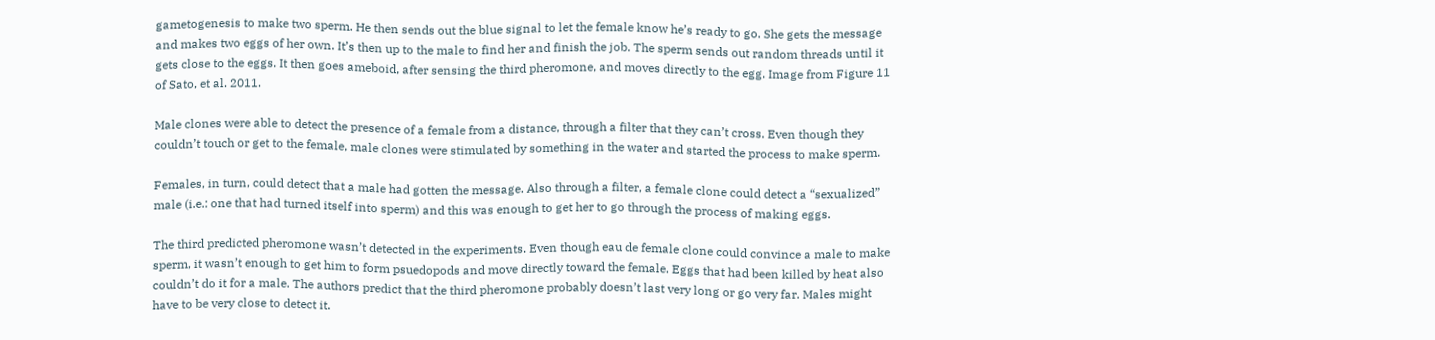gametogenesis to make two sperm. He then sends out the blue signal to let the female know he’s ready to go. She gets the message and makes two eggs of her own. It’s then up to the male to find her and finish the job. The sperm sends out random threads until it gets close to the eggs. It then goes ameboid, after sensing the third pheromone, and moves directly to the egg. Image from Figure 11 of Sato, et al. 2011.

Male clones were able to detect the presence of a female from a distance, through a filter that they can’t cross. Even though they couldn’t touch or get to the female, male clones were stimulated by something in the water and started the process to make sperm.

Females, in turn, could detect that a male had gotten the message. Also through a filter, a female clone could detect a “sexualized” male (i.e.: one that had turned itself into sperm) and this was enough to get her to go through the process of making eggs.

The third predicted pheromone wasn’t detected in the experiments. Even though eau de female clone could convince a male to make sperm, it wasn’t enough to get him to form psuedopods and move directly toward the female. Eggs that had been killed by heat also couldn’t do it for a male. The authors predict that the third pheromone probably doesn’t last very long or go very far. Males might have to be very close to detect it.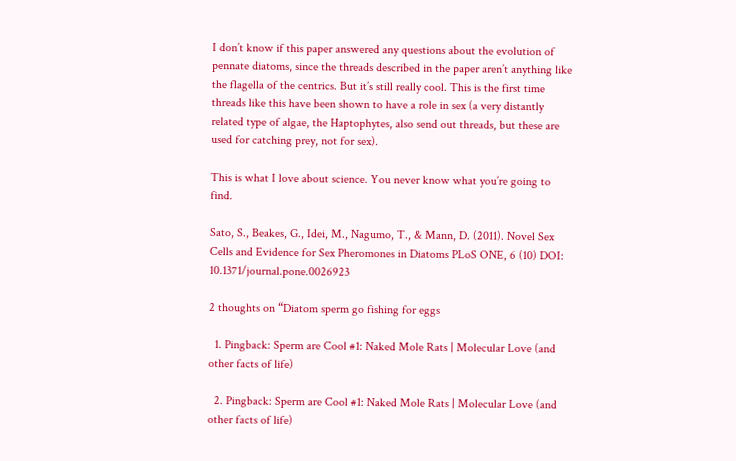I don’t know if this paper answered any questions about the evolution of pennate diatoms, since the threads described in the paper aren’t anything like the flagella of the centrics. But it’s still really cool. This is the first time threads like this have been shown to have a role in sex (a very distantly related type of algae, the Haptophytes, also send out threads, but these are used for catching prey, not for sex).

This is what I love about science. You never know what you’re going to find.

Sato, S., Beakes, G., Idei, M., Nagumo, T., & Mann, D. (2011). Novel Sex Cells and Evidence for Sex Pheromones in Diatoms PLoS ONE, 6 (10) DOI: 10.1371/journal.pone.0026923

2 thoughts on “Diatom sperm go fishing for eggs

  1. Pingback: Sperm are Cool #1: Naked Mole Rats | Molecular Love (and other facts of life)

  2. Pingback: Sperm are Cool #1: Naked Mole Rats | Molecular Love (and other facts of life)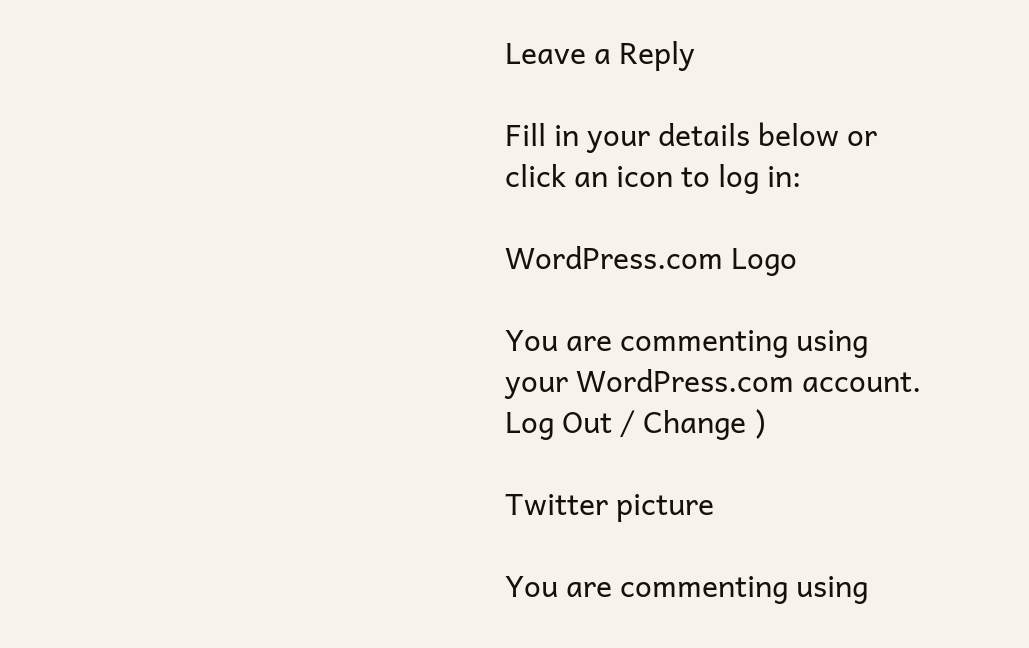Leave a Reply

Fill in your details below or click an icon to log in:

WordPress.com Logo

You are commenting using your WordPress.com account. Log Out / Change )

Twitter picture

You are commenting using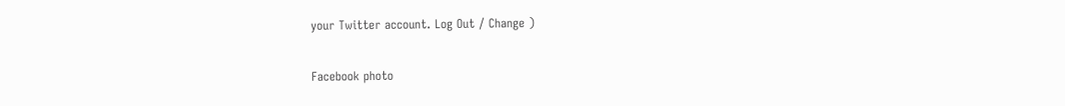your Twitter account. Log Out / Change )

Facebook photo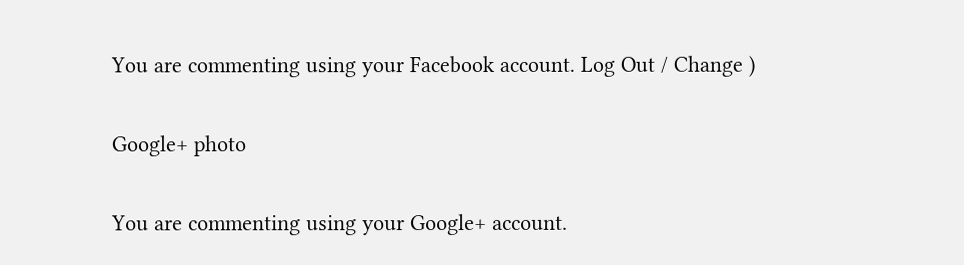You are commenting using your Facebook account. Log Out / Change )

Google+ photo

You are commenting using your Google+ account.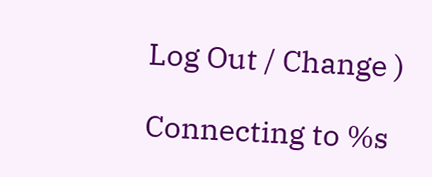Log Out / Change )

Connecting to %s